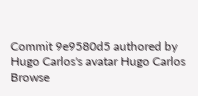Commit 9e9580d5 authored by Hugo Carlos's avatar Hugo Carlos
Browse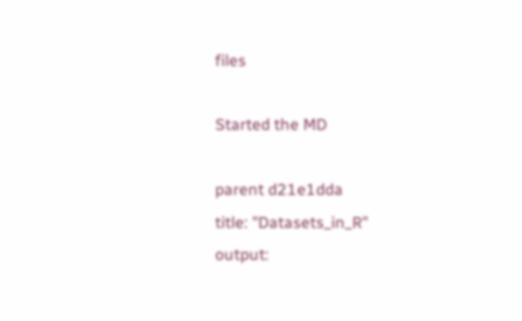files

Started the MD

parent d21e1dda
title: "Datasets_in_R"
output: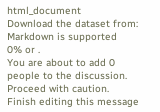html_document
Download the dataset from:
Markdown is supported
0% or .
You are about to add 0 people to the discussion. Proceed with caution.
Finish editing this message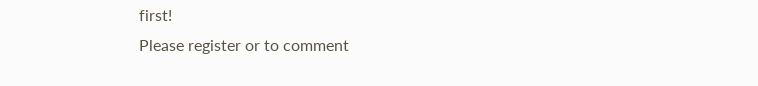first!
Please register or to comment